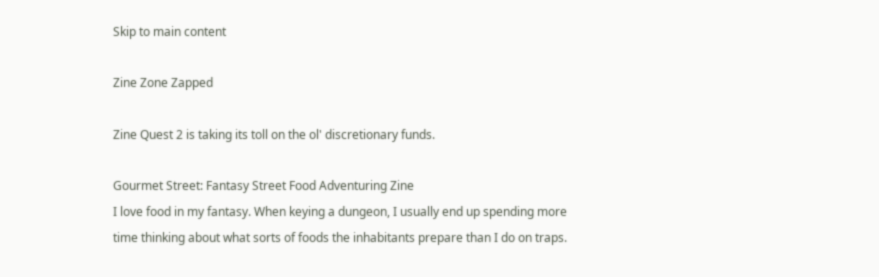Skip to main content

Zine Zone Zapped

Zine Quest 2 is taking its toll on the ol' discretionary funds.

Gourmet Street: Fantasy Street Food Adventuring Zine
I love food in my fantasy. When keying a dungeon, I usually end up spending more time thinking about what sorts of foods the inhabitants prepare than I do on traps.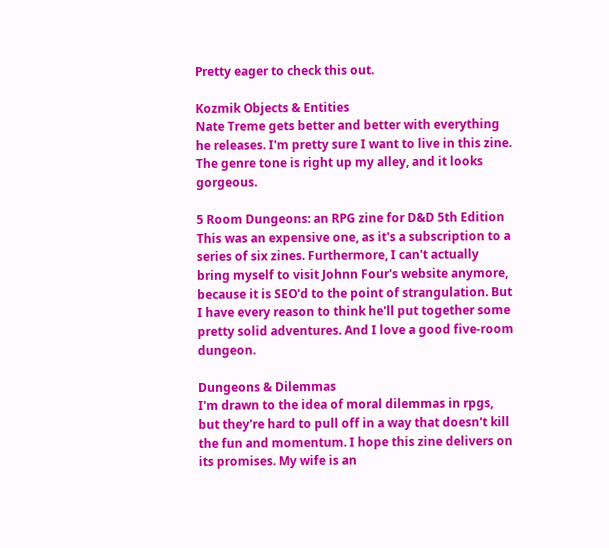Pretty eager to check this out.

Kozmik Objects & Entities
Nate Treme gets better and better with everything he releases. I'm pretty sure I want to live in this zine. The genre tone is right up my alley, and it looks gorgeous.

5 Room Dungeons: an RPG zine for D&D 5th Edition
This was an expensive one, as it's a subscription to a series of six zines. Furthermore, I can't actually bring myself to visit Johnn Four's website anymore, because it is SEO'd to the point of strangulation. But I have every reason to think he'll put together some pretty solid adventures. And I love a good five-room dungeon.

Dungeons & Dilemmas
I'm drawn to the idea of moral dilemmas in rpgs, but they're hard to pull off in a way that doesn't kill the fun and momentum. I hope this zine delivers on its promises. My wife is an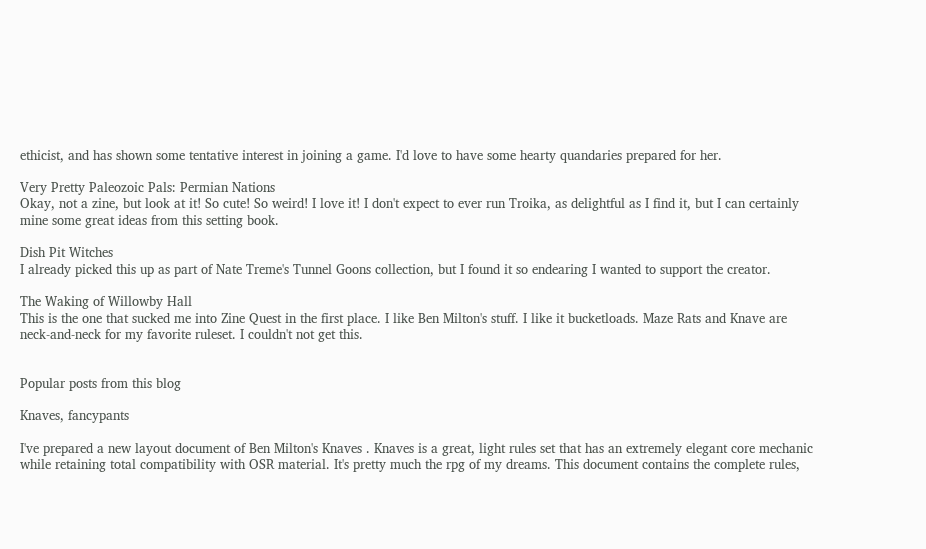ethicist, and has shown some tentative interest in joining a game. I'd love to have some hearty quandaries prepared for her.

Very Pretty Paleozoic Pals: Permian Nations
Okay, not a zine, but look at it! So cute! So weird! I love it! I don't expect to ever run Troika, as delightful as I find it, but I can certainly mine some great ideas from this setting book.

Dish Pit Witches
I already picked this up as part of Nate Treme's Tunnel Goons collection, but I found it so endearing I wanted to support the creator.

The Waking of Willowby Hall
This is the one that sucked me into Zine Quest in the first place. I like Ben Milton's stuff. I like it bucketloads. Maze Rats and Knave are neck-and-neck for my favorite ruleset. I couldn't not get this.


Popular posts from this blog

Knaves, fancypants

I've prepared a new layout document of Ben Milton's Knaves . Knaves is a great, light rules set that has an extremely elegant core mechanic while retaining total compatibility with OSR material. It's pretty much the rpg of my dreams. This document contains the complete rules,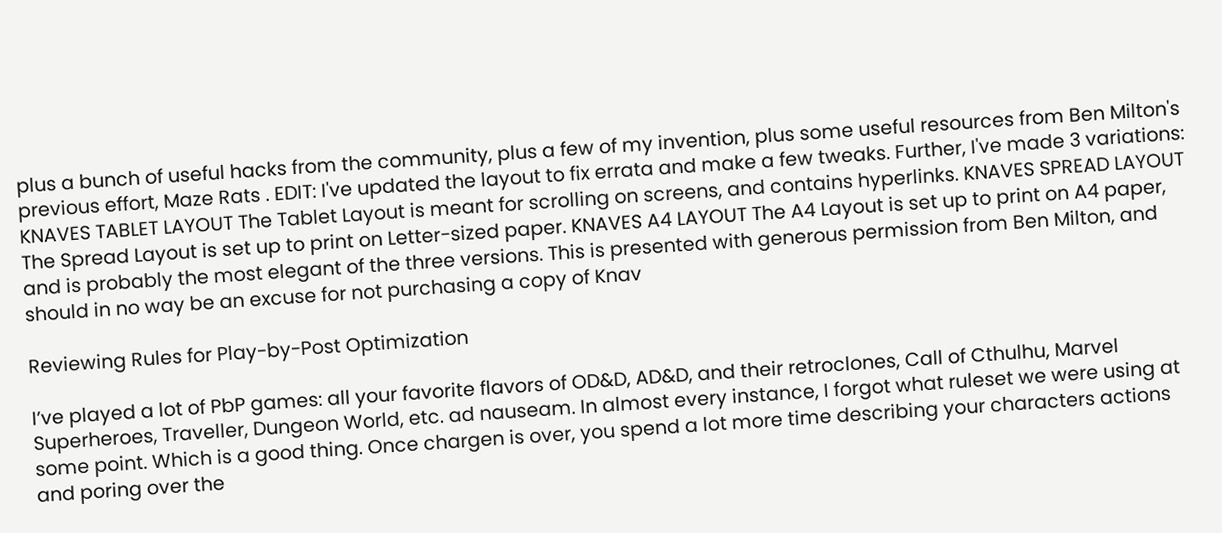plus a bunch of useful hacks from the community, plus a few of my invention, plus some useful resources from Ben Milton's previous effort, Maze Rats . EDIT: I've updated the layout to fix errata and make a few tweaks. Further, I've made 3 variations: KNAVES TABLET LAYOUT The Tablet Layout is meant for scrolling on screens, and contains hyperlinks. KNAVES SPREAD LAYOUT The Spread Layout is set up to print on Letter-sized paper. KNAVES A4 LAYOUT The A4 Layout is set up to print on A4 paper, and is probably the most elegant of the three versions. This is presented with generous permission from Ben Milton, and should in no way be an excuse for not purchasing a copy of Knav

Reviewing Rules for Play-by-Post Optimization

I’ve played a lot of PbP games: all your favorite flavors of OD&D, AD&D, and their retroclones, Call of Cthulhu, Marvel Superheroes, Traveller, Dungeon World, etc. ad nauseam. In almost every instance, I forgot what ruleset we were using at some point. Which is a good thing. Once chargen is over, you spend a lot more time describing your characters actions and poring over the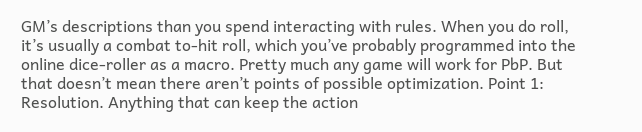GM’s descriptions than you spend interacting with rules. When you do roll, it’s usually a combat to-hit roll, which you’ve probably programmed into the online dice-roller as a macro. Pretty much any game will work for PbP. But that doesn’t mean there aren’t points of possible optimization. Point 1: Resolution. Anything that can keep the action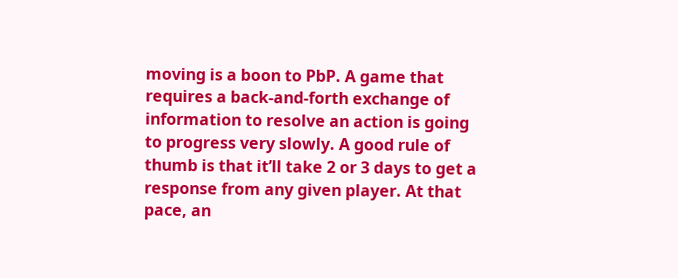moving is a boon to PbP. A game that requires a back-and-forth exchange of information to resolve an action is going to progress very slowly. A good rule of thumb is that it’ll take 2 or 3 days to get a response from any given player. At that pace, an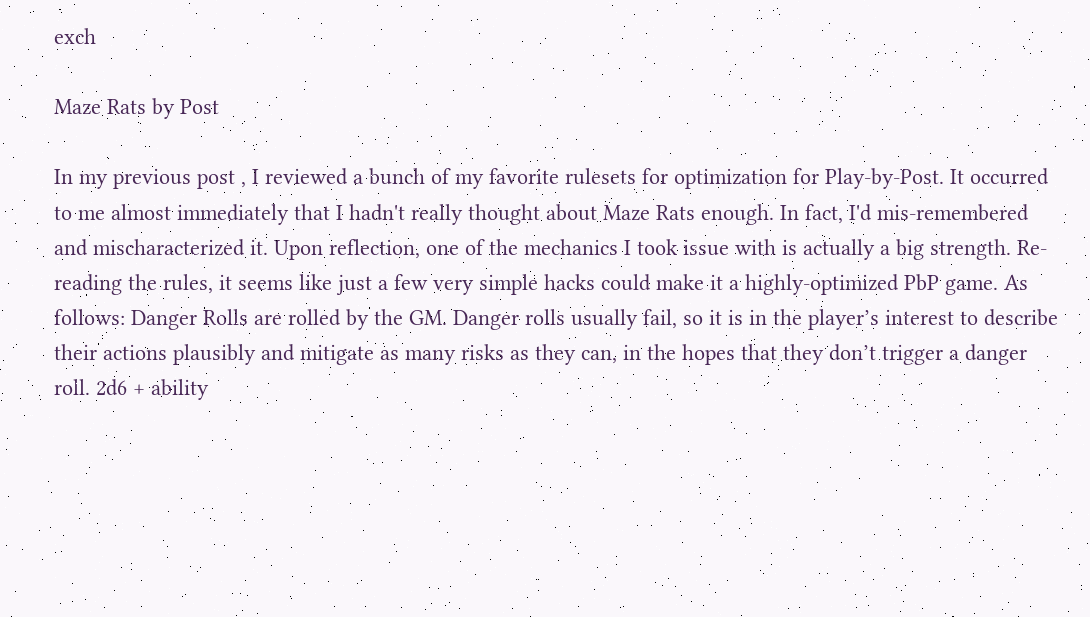exch

Maze Rats by Post

In my previous post , I reviewed a bunch of my favorite rulesets for optimization for Play-by-Post. It occurred to me almost immediately that I hadn't really thought about Maze Rats enough. In fact, I'd mis-remembered and mischaracterized it. Upon reflection, one of the mechanics I took issue with is actually a big strength. Re-reading the rules, it seems like just a few very simple hacks could make it a highly-optimized PbP game. As follows: Danger Rolls are rolled by the GM. Danger rolls usually fail, so it is in the player’s interest to describe their actions plausibly and mitigate as many risks as they can, in the hopes that they don’t trigger a danger roll. 2d6 + ability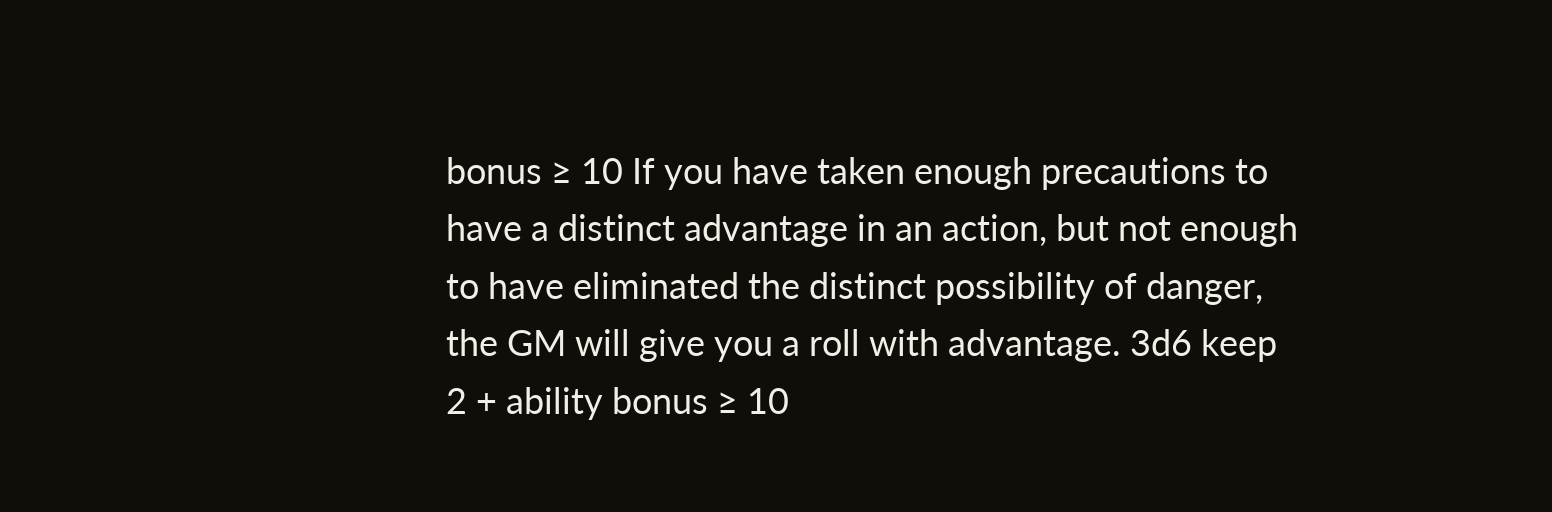bonus ≥ 10 If you have taken enough precautions to have a distinct advantage in an action, but not enough to have eliminated the distinct possibility of danger, the GM will give you a roll with advantage. 3d6 keep 2 + ability bonus ≥ 10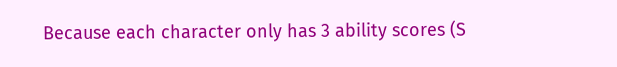Because each character only has 3 ability scores (S